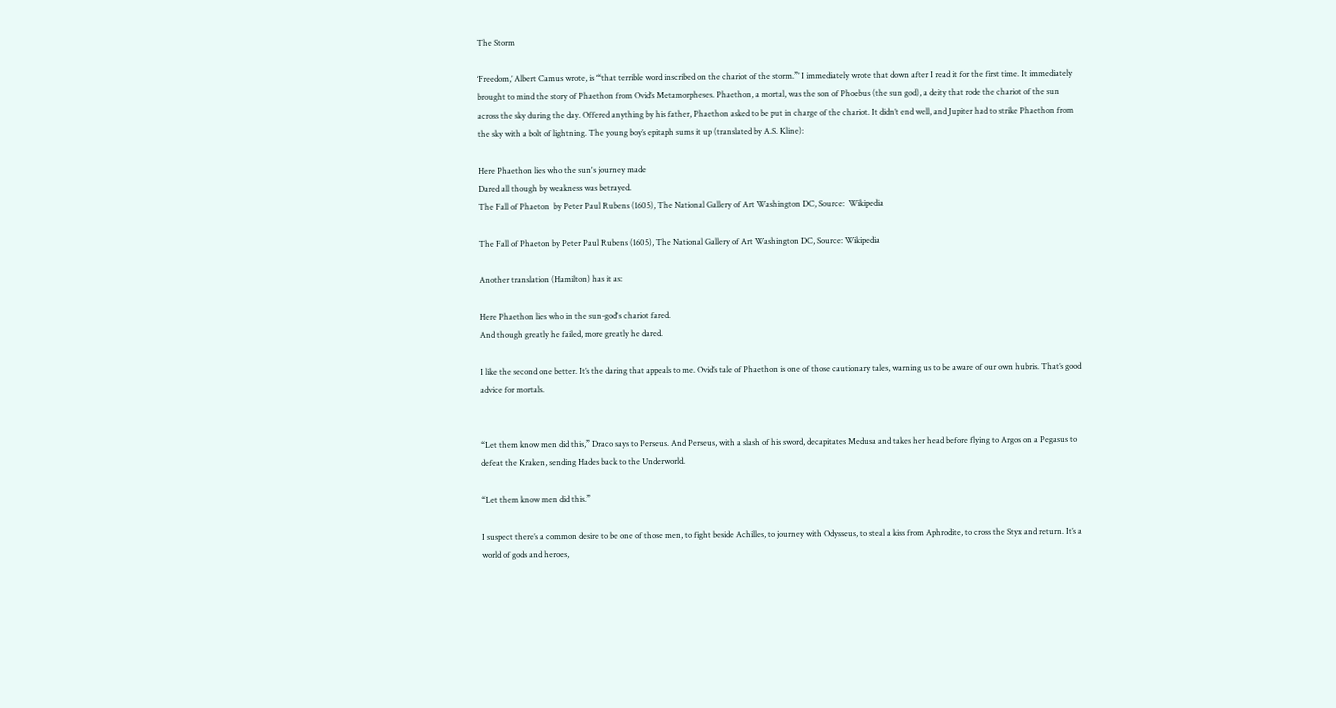The Storm

‘Freedom,’ Albert Camus wrote, is ‘“that terrible word inscribed on the chariot of the storm.”’ I immediately wrote that down after I read it for the first time. It immediately brought to mind the story of Phaethon from Ovid’s Metamorpheses. Phaethon, a mortal, was the son of Phoebus (the sun god), a deity that rode the chariot of the sun across the sky during the day. Offered anything by his father, Phaethon asked to be put in charge of the chariot. It didn’t end well, and Jupiter had to strike Phaethon from the sky with a bolt of lightning. The young boy’s epitaph sums it up (translated by A.S. Kline):

Here Phaethon lies who the sun's journey made
Dared all though by weakness was betrayed.
The Fall of Phaeton  by Peter Paul Rubens (1605), The National Gallery of Art Washington DC, Source:  Wikipedia

The Fall of Phaeton by Peter Paul Rubens (1605), The National Gallery of Art Washington DC, Source: Wikipedia

Another translation (Hamilton) has it as:

Here Phaethon lies who in the sun-god's chariot fared.
And though greatly he failed, more greatly he dared.

I like the second one better. It’s the daring that appeals to me. Ovid’s tale of Phaethon is one of those cautionary tales, warning us to be aware of our own hubris. That’s good advice for mortals.


“Let them know men did this,” Draco says to Perseus. And Perseus, with a slash of his sword, decapitates Medusa and takes her head before flying to Argos on a Pegasus to defeat the Kraken, sending Hades back to the Underworld.

“Let them know men did this.”

I suspect there’s a common desire to be one of those men, to fight beside Achilles, to journey with Odysseus, to steal a kiss from Aphrodite, to cross the Styx and return. It’s a world of gods and heroes,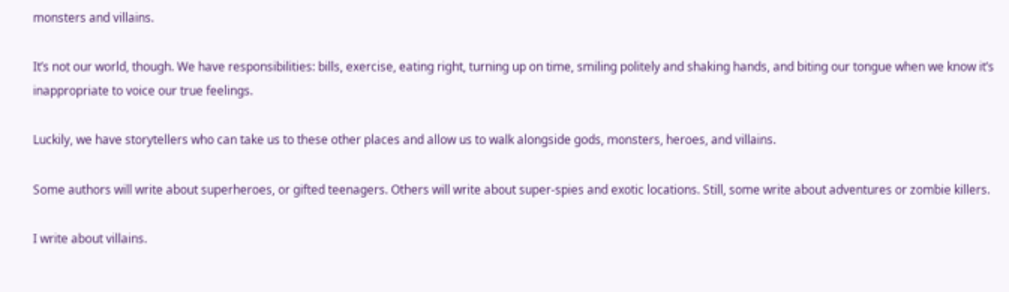monsters and villains.

It’s not our world, though. We have responsibilities: bills, exercise, eating right, turning up on time, smiling politely and shaking hands, and biting our tongue when we know it’s inappropriate to voice our true feelings.

Luckily, we have storytellers who can take us to these other places and allow us to walk alongside gods, monsters, heroes, and villains.

Some authors will write about superheroes, or gifted teenagers. Others will write about super-spies and exotic locations. Still, some write about adventures or zombie killers.

I write about villains.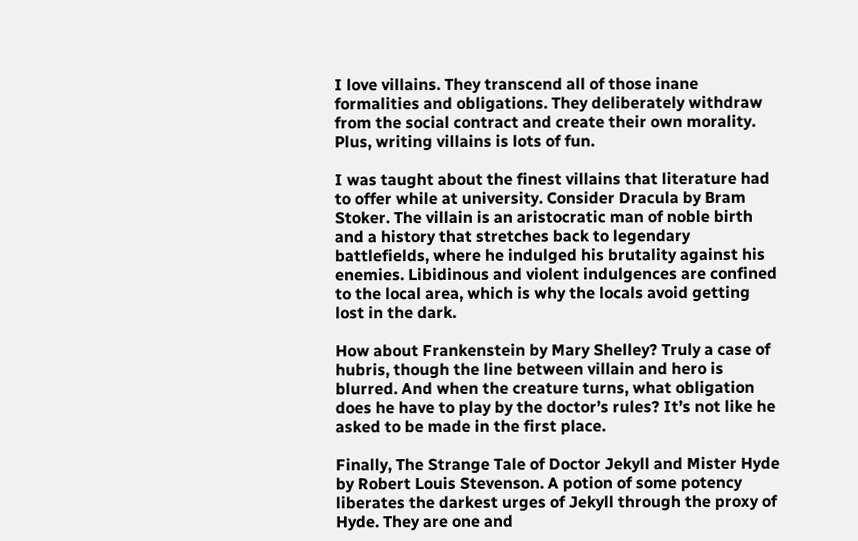I love villains. They transcend all of those inane formalities and obligations. They deliberately withdraw from the social contract and create their own morality. Plus, writing villains is lots of fun.

I was taught about the finest villains that literature had to offer while at university. Consider Dracula by Bram Stoker. The villain is an aristocratic man of noble birth and a history that stretches back to legendary battlefields, where he indulged his brutality against his enemies. Libidinous and violent indulgences are confined to the local area, which is why the locals avoid getting lost in the dark.

How about Frankenstein by Mary Shelley? Truly a case of hubris, though the line between villain and hero is blurred. And when the creature turns, what obligation does he have to play by the doctor’s rules? It’s not like he asked to be made in the first place.

Finally, The Strange Tale of Doctor Jekyll and Mister Hyde by Robert Louis Stevenson. A potion of some potency liberates the darkest urges of Jekyll through the proxy of Hyde. They are one and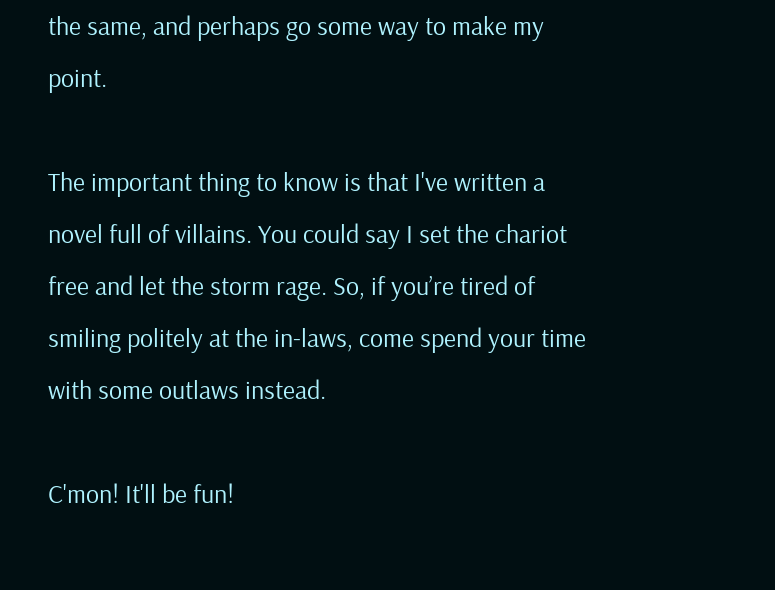the same, and perhaps go some way to make my point.

The important thing to know is that I've written a novel full of villains. You could say I set the chariot free and let the storm rage. So, if you’re tired of smiling politely at the in-laws, come spend your time with some outlaws instead.

C'mon! It'll be fun!